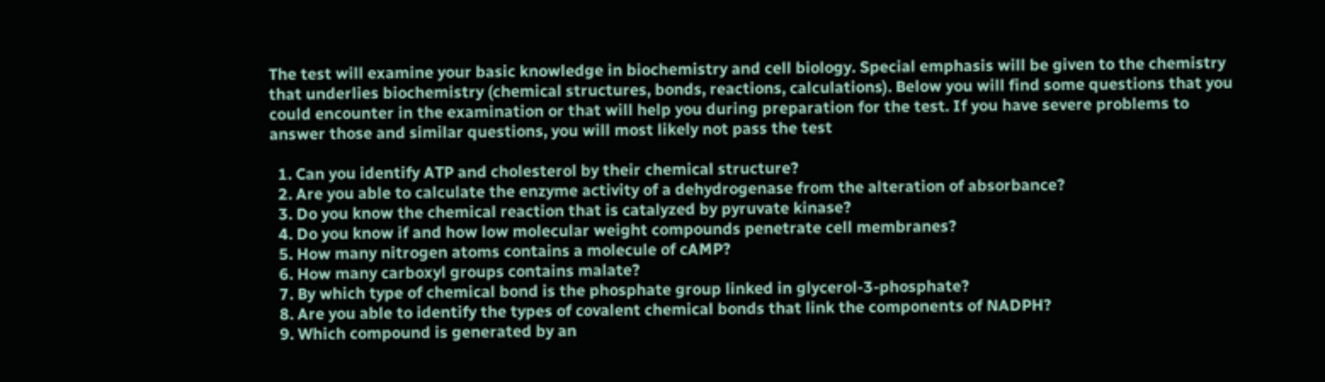The test will examine your basic knowledge in biochemistry and cell biology. Special emphasis will be given to the chemistry that underlies biochemistry (chemical structures, bonds, reactions, calculations). Below you will find some questions that you could encounter in the examination or that will help you during preparation for the test. If you have severe problems to answer those and similar questions, you will most likely not pass the test

  1. Can you identify ATP and cholesterol by their chemical structure?
  2. Are you able to calculate the enzyme activity of a dehydrogenase from the alteration of absorbance?
  3. Do you know the chemical reaction that is catalyzed by pyruvate kinase?
  4. Do you know if and how low molecular weight compounds penetrate cell membranes?
  5. How many nitrogen atoms contains a molecule of cAMP?
  6. How many carboxyl groups contains malate?
  7. By which type of chemical bond is the phosphate group linked in glycerol-3-phosphate?
  8. Are you able to identify the types of covalent chemical bonds that link the components of NADPH?
  9. Which compound is generated by an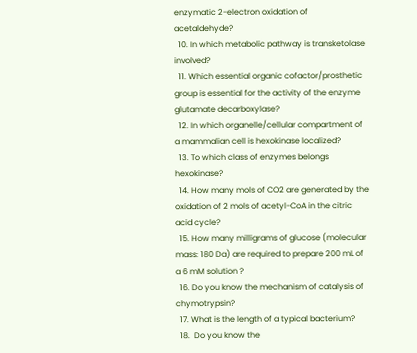enzymatic 2-electron oxidation of acetaldehyde?
  10. In which metabolic pathway is transketolase involved?
  11. Which essential organic cofactor/prosthetic group is essential for the activity of the enzyme glutamate decarboxylase?
  12. In which organelle/cellular compartment of a mammalian cell is hexokinase localized?
  13. To which class of enzymes belongs hexokinase?
  14. How many mols of CO2 are generated by the oxidation of 2 mols of acetyl-CoA in the citric acid cycle?
  15. How many milligrams of glucose (molecular mass: 180 Da) are required to prepare 200 mL of a 6 mM solution ?
  16. Do you know the mechanism of catalysis of chymotrypsin?
  17. What is the length of a typical bacterium?
  18.  Do you know the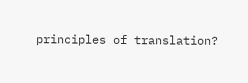principles of translation?